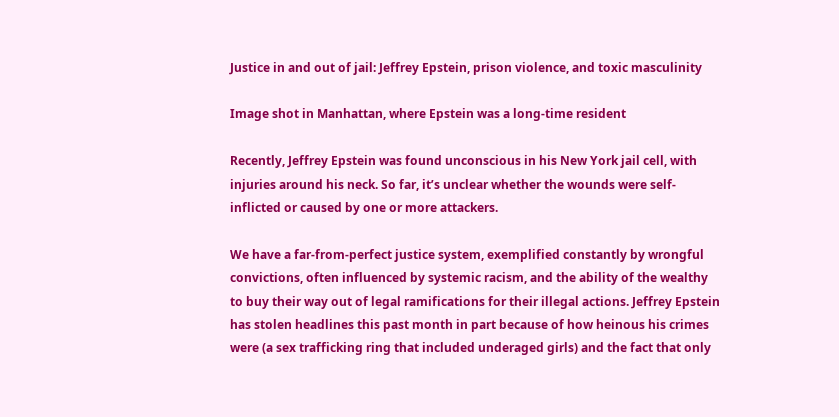Justice in and out of jail: Jeffrey Epstein, prison violence, and toxic masculinity

Image shot in Manhattan, where Epstein was a long-time resident

Recently, Jeffrey Epstein was found unconscious in his New York jail cell, with injuries around his neck. So far, it’s unclear whether the wounds were self-inflicted or caused by one or more attackers.

We have a far-from-perfect justice system, exemplified constantly by wrongful convictions, often influenced by systemic racism, and the ability of the wealthy to buy their way out of legal ramifications for their illegal actions. Jeffrey Epstein has stolen headlines this past month in part because of how heinous his crimes were (a sex trafficking ring that included underaged girls) and the fact that only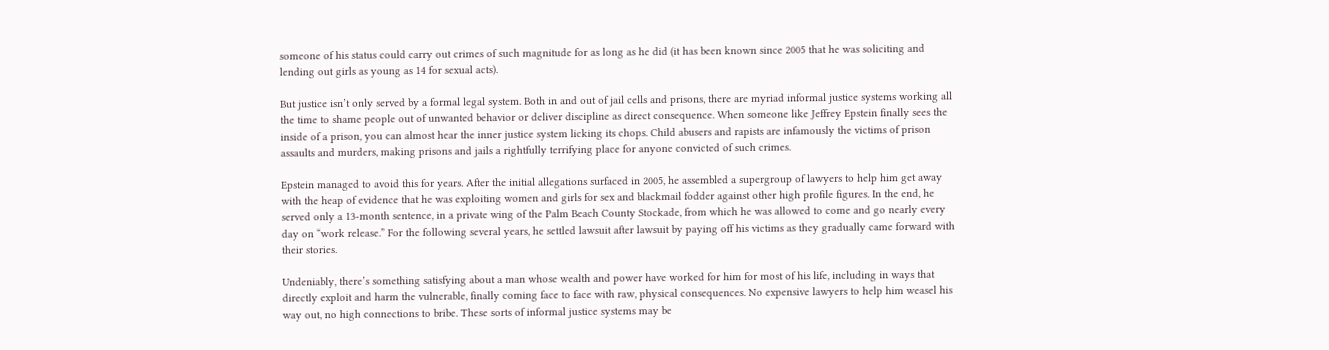someone of his status could carry out crimes of such magnitude for as long as he did (it has been known since 2005 that he was soliciting and lending out girls as young as 14 for sexual acts).

But justice isn’t only served by a formal legal system. Both in and out of jail cells and prisons, there are myriad informal justice systems working all the time to shame people out of unwanted behavior or deliver discipline as direct consequence. When someone like Jeffrey Epstein finally sees the inside of a prison, you can almost hear the inner justice system licking its chops. Child abusers and rapists are infamously the victims of prison assaults and murders, making prisons and jails a rightfully terrifying place for anyone convicted of such crimes.

Epstein managed to avoid this for years. After the initial allegations surfaced in 2005, he assembled a supergroup of lawyers to help him get away with the heap of evidence that he was exploiting women and girls for sex and blackmail fodder against other high profile figures. In the end, he served only a 13-month sentence, in a private wing of the Palm Beach County Stockade, from which he was allowed to come and go nearly every day on “work release.” For the following several years, he settled lawsuit after lawsuit by paying off his victims as they gradually came forward with their stories.

Undeniably, there’s something satisfying about a man whose wealth and power have worked for him for most of his life, including in ways that directly exploit and harm the vulnerable, finally coming face to face with raw, physical consequences. No expensive lawyers to help him weasel his way out, no high connections to bribe. These sorts of informal justice systems may be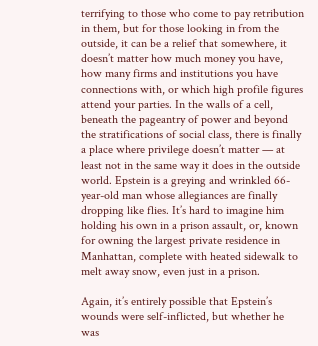terrifying to those who come to pay retribution in them, but for those looking in from the outside, it can be a relief that somewhere, it doesn’t matter how much money you have, how many firms and institutions you have connections with, or which high profile figures attend your parties. In the walls of a cell, beneath the pageantry of power and beyond the stratifications of social class, there is finally a place where privilege doesn’t matter — at least not in the same way it does in the outside world. Epstein is a greying and wrinkled 66-year-old man whose allegiances are finally dropping like flies. It’s hard to imagine him holding his own in a prison assault, or, known for owning the largest private residence in Manhattan, complete with heated sidewalk to melt away snow, even just in a prison.

Again, it’s entirely possible that Epstein’s wounds were self-inflicted, but whether he was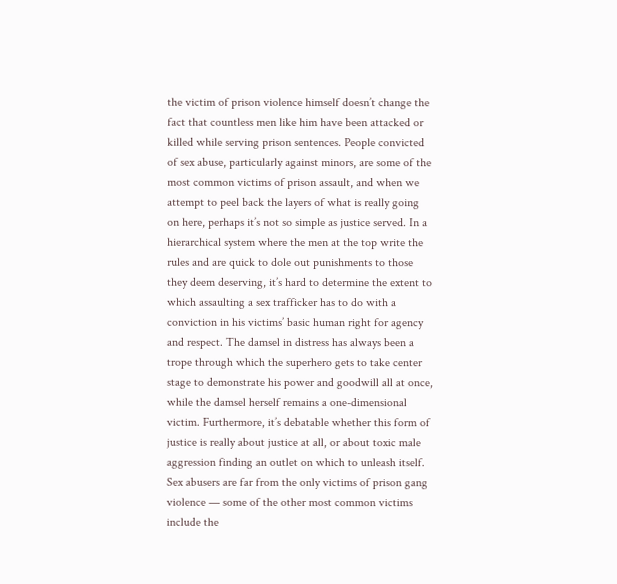the victim of prison violence himself doesn’t change the fact that countless men like him have been attacked or killed while serving prison sentences. People convicted of sex abuse, particularly against minors, are some of the most common victims of prison assault, and when we attempt to peel back the layers of what is really going on here, perhaps it’s not so simple as justice served. In a hierarchical system where the men at the top write the rules and are quick to dole out punishments to those they deem deserving, it’s hard to determine the extent to which assaulting a sex trafficker has to do with a conviction in his victims’ basic human right for agency and respect. The damsel in distress has always been a trope through which the superhero gets to take center stage to demonstrate his power and goodwill all at once, while the damsel herself remains a one-dimensional victim. Furthermore, it’s debatable whether this form of justice is really about justice at all, or about toxic male aggression finding an outlet on which to unleash itself. Sex abusers are far from the only victims of prison gang violence — some of the other most common victims include the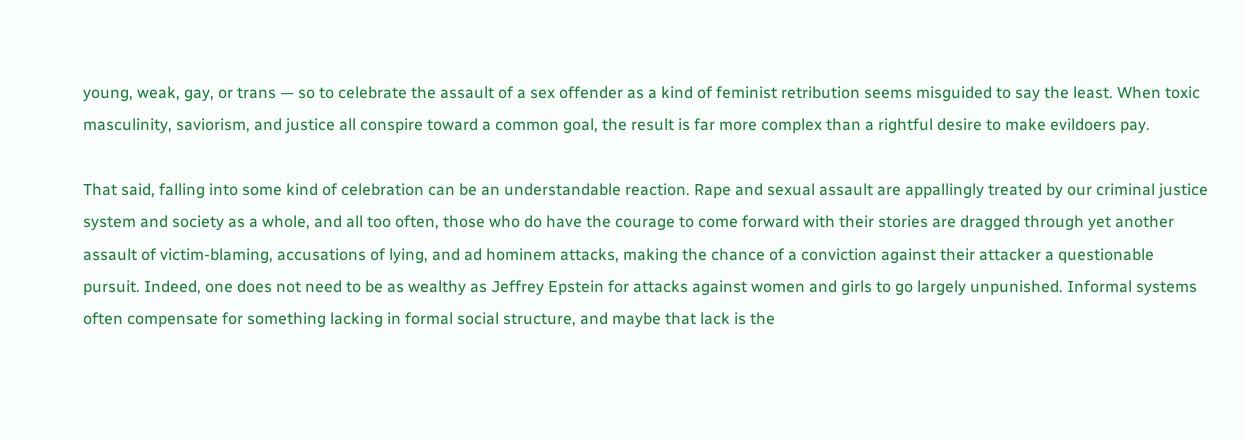young, weak, gay, or trans — so to celebrate the assault of a sex offender as a kind of feminist retribution seems misguided to say the least. When toxic masculinity, saviorism, and justice all conspire toward a common goal, the result is far more complex than a rightful desire to make evildoers pay.

That said, falling into some kind of celebration can be an understandable reaction. Rape and sexual assault are appallingly treated by our criminal justice system and society as a whole, and all too often, those who do have the courage to come forward with their stories are dragged through yet another assault of victim-blaming, accusations of lying, and ad hominem attacks, making the chance of a conviction against their attacker a questionable pursuit. Indeed, one does not need to be as wealthy as Jeffrey Epstein for attacks against women and girls to go largely unpunished. Informal systems often compensate for something lacking in formal social structure, and maybe that lack is the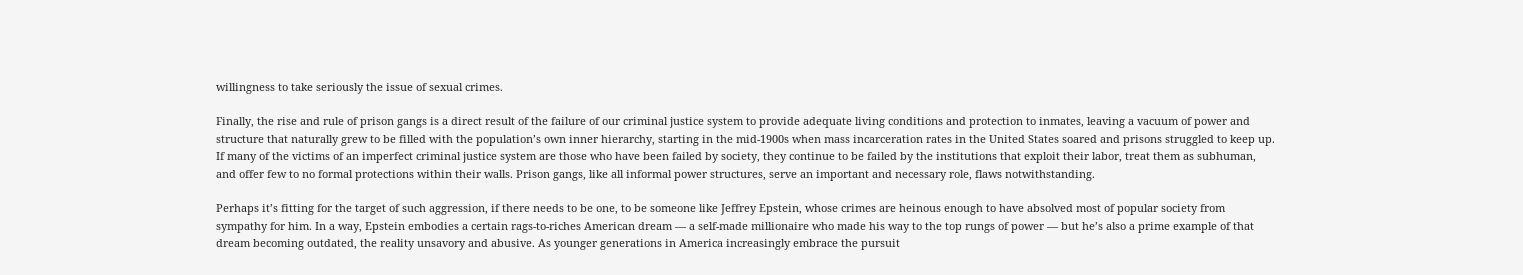willingness to take seriously the issue of sexual crimes.

Finally, the rise and rule of prison gangs is a direct result of the failure of our criminal justice system to provide adequate living conditions and protection to inmates, leaving a vacuum of power and structure that naturally grew to be filled with the population’s own inner hierarchy, starting in the mid-1900s when mass incarceration rates in the United States soared and prisons struggled to keep up. If many of the victims of an imperfect criminal justice system are those who have been failed by society, they continue to be failed by the institutions that exploit their labor, treat them as subhuman, and offer few to no formal protections within their walls. Prison gangs, like all informal power structures, serve an important and necessary role, flaws notwithstanding.

Perhaps it’s fitting for the target of such aggression, if there needs to be one, to be someone like Jeffrey Epstein, whose crimes are heinous enough to have absolved most of popular society from sympathy for him. In a way, Epstein embodies a certain rags-to-riches American dream — a self-made millionaire who made his way to the top rungs of power — but he’s also a prime example of that dream becoming outdated, the reality unsavory and abusive. As younger generations in America increasingly embrace the pursuit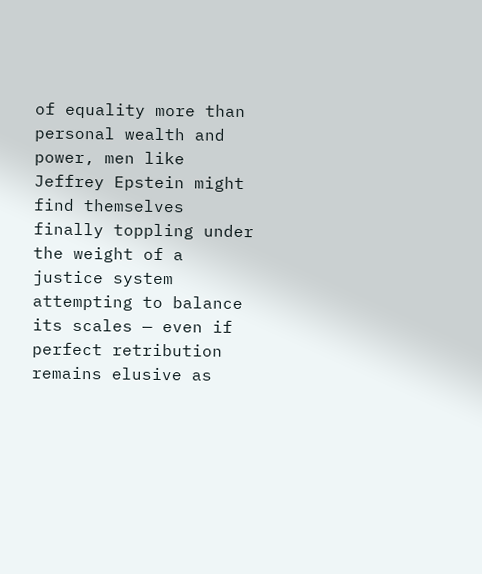of equality more than personal wealth and power, men like Jeffrey Epstein might find themselves finally toppling under the weight of a justice system attempting to balance its scales — even if perfect retribution remains elusive as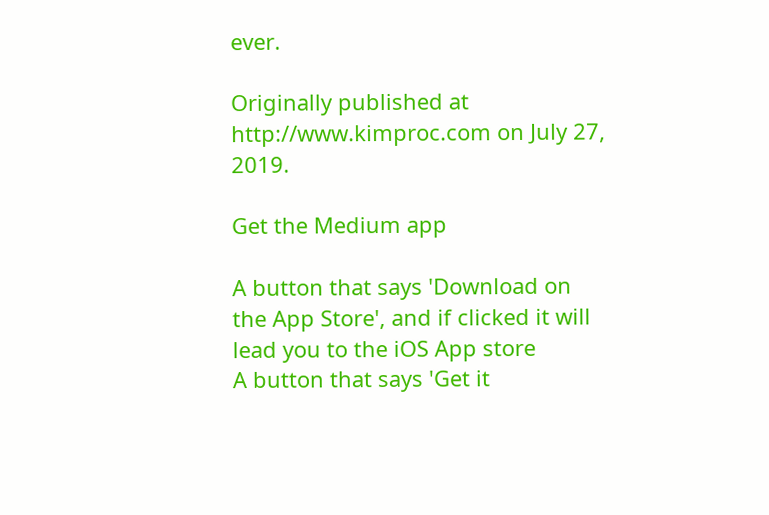ever.

Originally published at http://www.kimproc.com on July 27, 2019.

Get the Medium app

A button that says 'Download on the App Store', and if clicked it will lead you to the iOS App store
A button that says 'Get it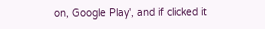on, Google Play', and if clicked it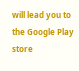will lead you to the Google Play store